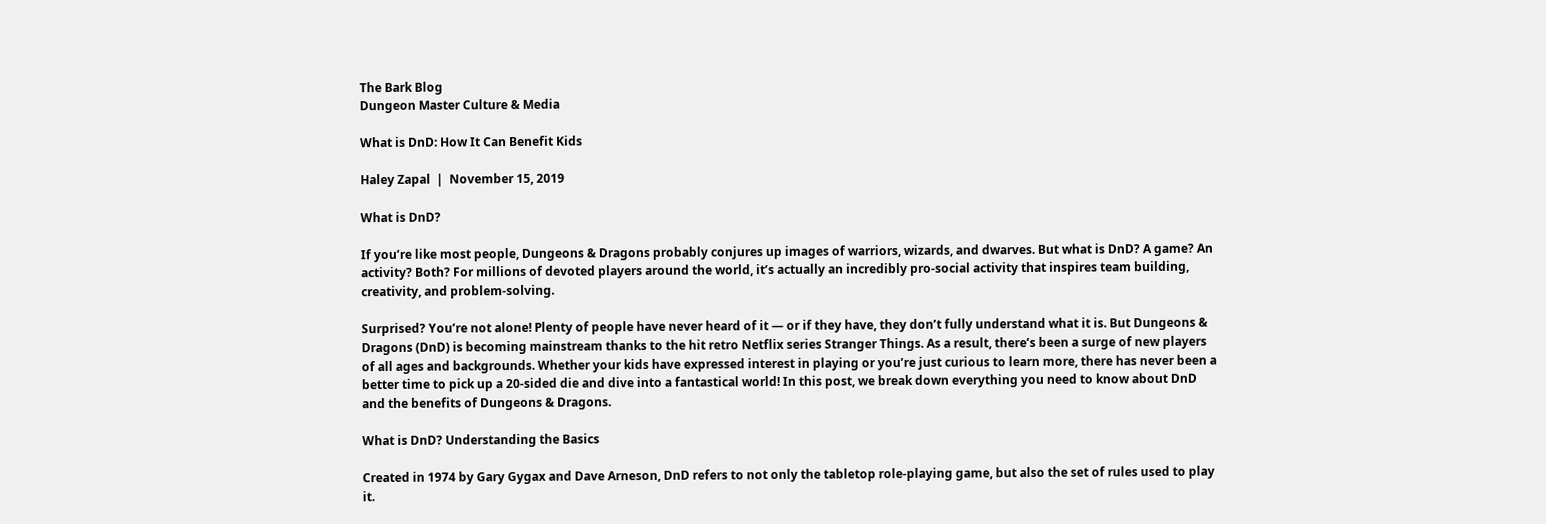The Bark Blog
Dungeon Master Culture & Media

What is DnD: How It Can Benefit Kids

Haley Zapal  |  November 15, 2019

What is DnD?

If you’re like most people, Dungeons & Dragons probably conjures up images of warriors, wizards, and dwarves. But what is DnD? A game? An activity? Both? For millions of devoted players around the world, it’s actually an incredibly pro-social activity that inspires team building, creativity, and problem-solving.

Surprised? You’re not alone! Plenty of people have never heard of it — or if they have, they don’t fully understand what it is. But Dungeons & Dragons (DnD) is becoming mainstream thanks to the hit retro Netflix series Stranger Things. As a result, there’s been a surge of new players of all ages and backgrounds. Whether your kids have expressed interest in playing or you’re just curious to learn more, there has never been a better time to pick up a 20-sided die and dive into a fantastical world! In this post, we break down everything you need to know about DnD and the benefits of Dungeons & Dragons.

What is DnD? Understanding the Basics

Created in 1974 by Gary Gygax and Dave Arneson, DnD refers to not only the tabletop role-playing game, but also the set of rules used to play it.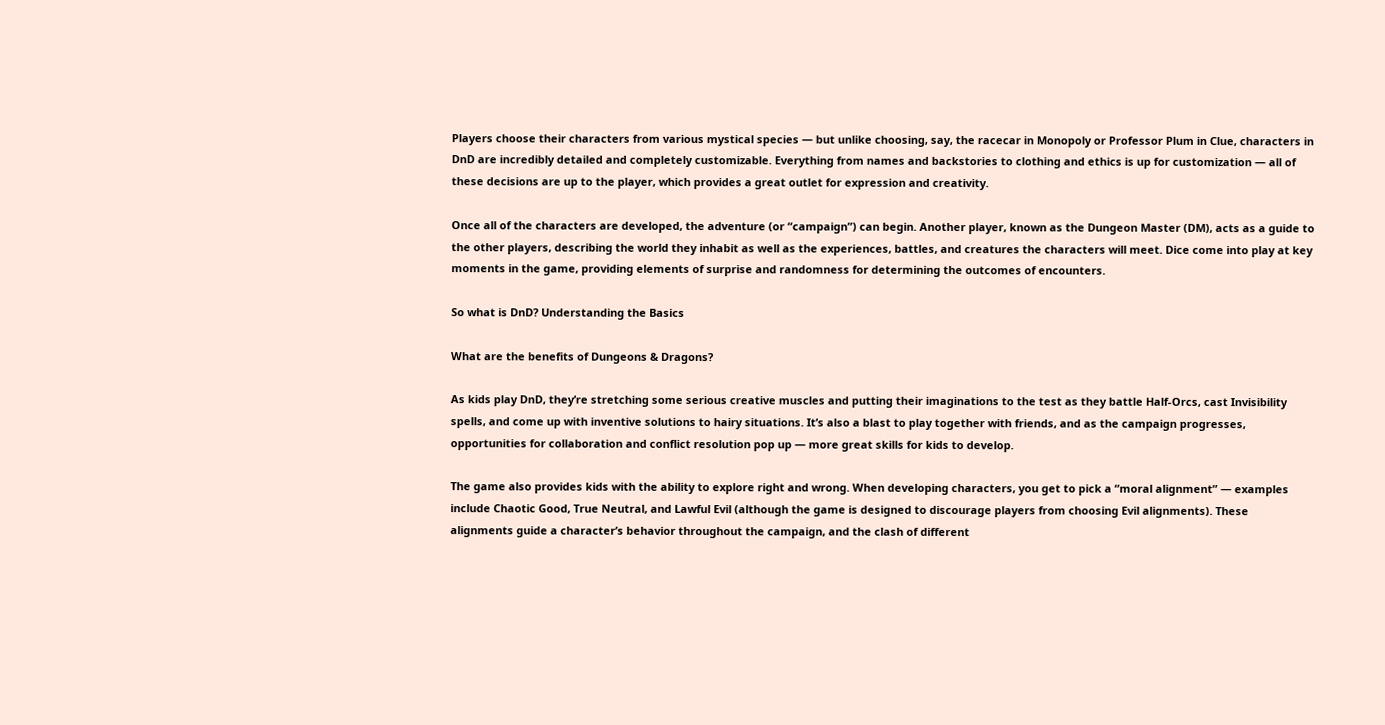Players choose their characters from various mystical species — but unlike choosing, say, the racecar in Monopoly or Professor Plum in Clue, characters in DnD are incredibly detailed and completely customizable. Everything from names and backstories to clothing and ethics is up for customization — all of these decisions are up to the player, which provides a great outlet for expression and creativity.

Once all of the characters are developed, the adventure (or “campaign”) can begin. Another player, known as the Dungeon Master (DM), acts as a guide to the other players, describing the world they inhabit as well as the experiences, battles, and creatures the characters will meet. Dice come into play at key moments in the game, providing elements of surprise and randomness for determining the outcomes of encounters.

So what is DnD? Understanding the Basics

What are the benefits of Dungeons & Dragons?

As kids play DnD, they’re stretching some serious creative muscles and putting their imaginations to the test as they battle Half-Orcs, cast Invisibility spells, and come up with inventive solutions to hairy situations. It’s also a blast to play together with friends, and as the campaign progresses, opportunities for collaboration and conflict resolution pop up — more great skills for kids to develop.

The game also provides kids with the ability to explore right and wrong. When developing characters, you get to pick a “moral alignment” — examples include Chaotic Good, True Neutral, and Lawful Evil (although the game is designed to discourage players from choosing Evil alignments). These alignments guide a character’s behavior throughout the campaign, and the clash of different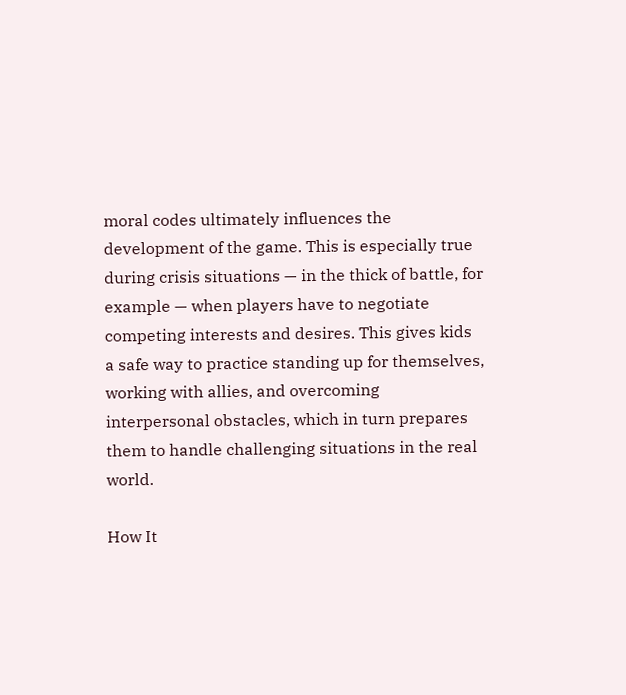moral codes ultimately influences the development of the game. This is especially true during crisis situations — in the thick of battle, for example — when players have to negotiate competing interests and desires. This gives kids a safe way to practice standing up for themselves, working with allies, and overcoming interpersonal obstacles, which in turn prepares them to handle challenging situations in the real world.

How It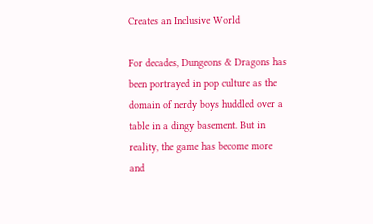Creates an Inclusive World

For decades, Dungeons & Dragons has been portrayed in pop culture as the domain of nerdy boys huddled over a table in a dingy basement. But in reality, the game has become more and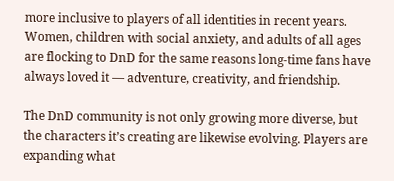more inclusive to players of all identities in recent years. Women, children with social anxiety, and adults of all ages are flocking to DnD for the same reasons long-time fans have always loved it — adventure, creativity, and friendship.

The DnD community is not only growing more diverse, but the characters it’s creating are likewise evolving. Players are expanding what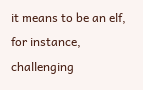it means to be an elf, for instance, challenging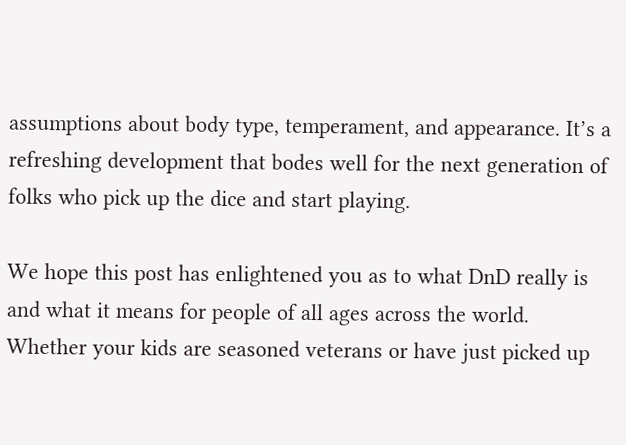assumptions about body type, temperament, and appearance. It’s a refreshing development that bodes well for the next generation of folks who pick up the dice and start playing.

We hope this post has enlightened you as to what DnD really is and what it means for people of all ages across the world. Whether your kids are seasoned veterans or have just picked up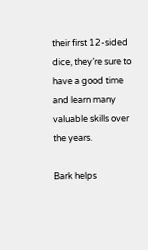their first 12-sided dice, they’re sure to have a good time and learn many valuable skills over the years.

Bark helps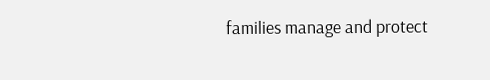families manage and protect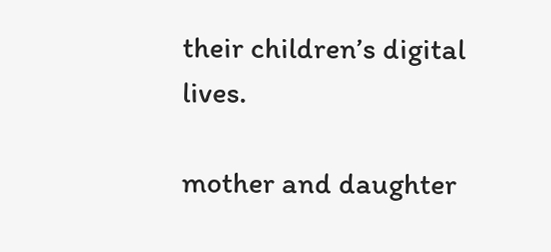their children’s digital lives.

mother and daughter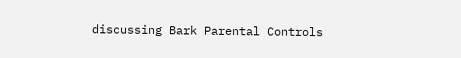discussing Bark Parental Controls